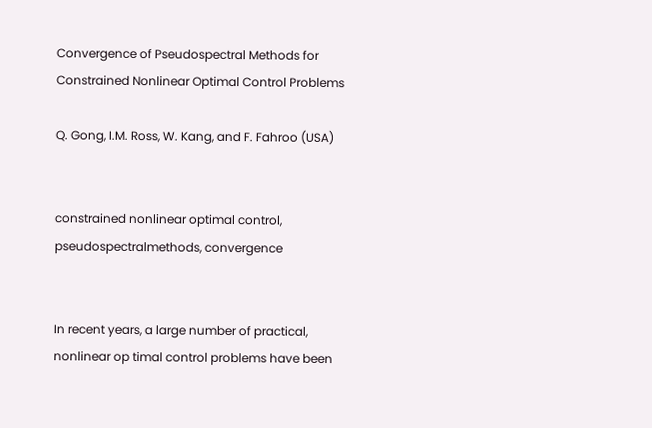Convergence of Pseudospectral Methods for Constrained Nonlinear Optimal Control Problems

Q. Gong, I.M. Ross, W. Kang, and F. Fahroo (USA)


constrained nonlinear optimal control, pseudospectralmethods, convergence


In recent years, a large number of practical, nonlinear op timal control problems have been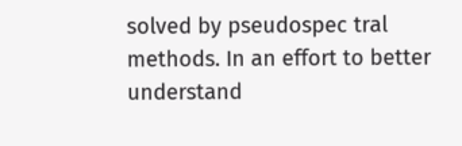solved by pseudospec tral methods. In an effort to better understand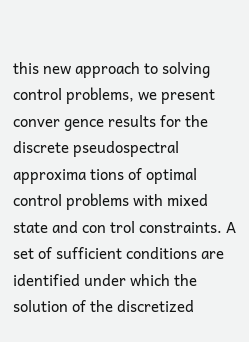this new approach to solving control problems, we present conver gence results for the discrete pseudospectral approxima tions of optimal control problems with mixed state and con trol constraints. A set of sufficient conditions are identified under which the solution of the discretized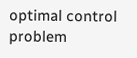optimal control problem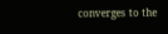converges to the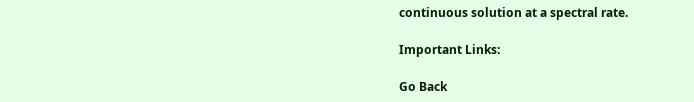continuous solution at a spectral rate.

Important Links:

Go Back